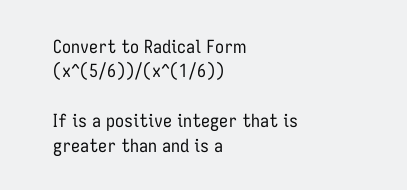Convert to Radical Form (x^(5/6))/(x^(1/6))

If is a positive integer that is greater than and is a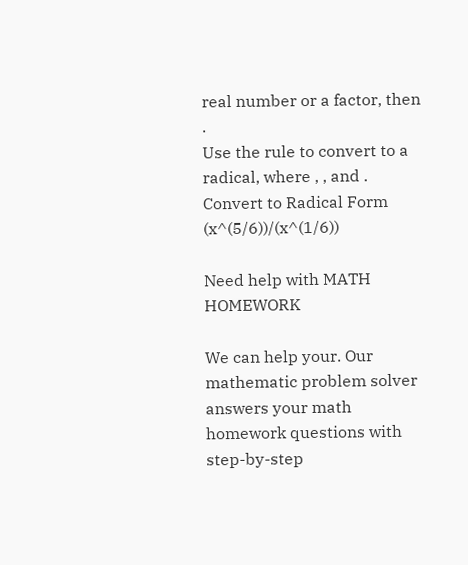real number or a factor, then .
Use the rule to convert to a radical, where , , and .
Convert to Radical Form (x^(5/6))/(x^(1/6))

Need help with MATH HOMEWORK

We can help your. Our mathematic problem solver answers your math homework questions with step-by-step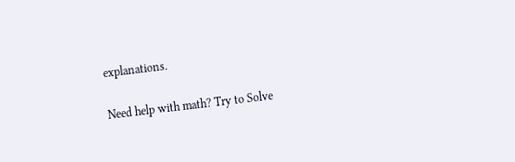explanations.

Need help with math? Try to Solve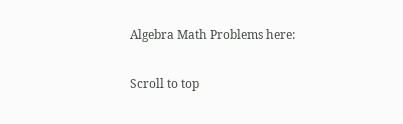Algebra Math Problems here:

Scroll to top